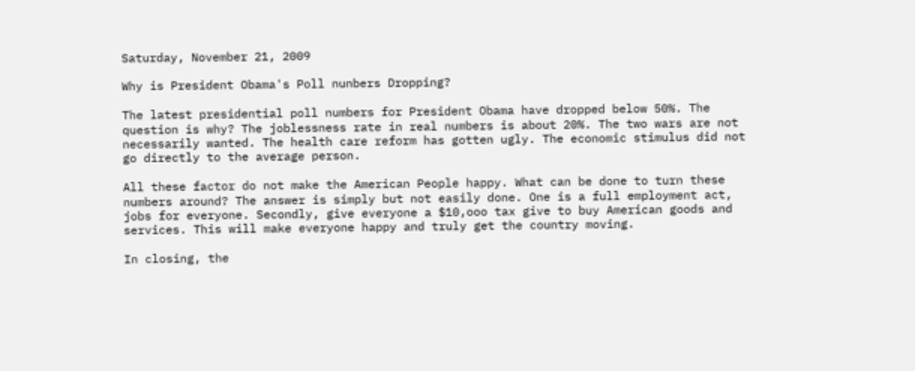Saturday, November 21, 2009

Why is President Obama's Poll nunbers Dropping?

The latest presidential poll numbers for President Obama have dropped below 50%. The question is why? The joblessness rate in real numbers is about 20%. The two wars are not necessarily wanted. The health care reform has gotten ugly. The economic stimulus did not go directly to the average person.

All these factor do not make the American People happy. What can be done to turn these numbers around? The answer is simply but not easily done. One is a full employment act, jobs for everyone. Secondly, give everyone a $10,ooo tax give to buy American goods and services. This will make everyone happy and truly get the country moving.

In closing, the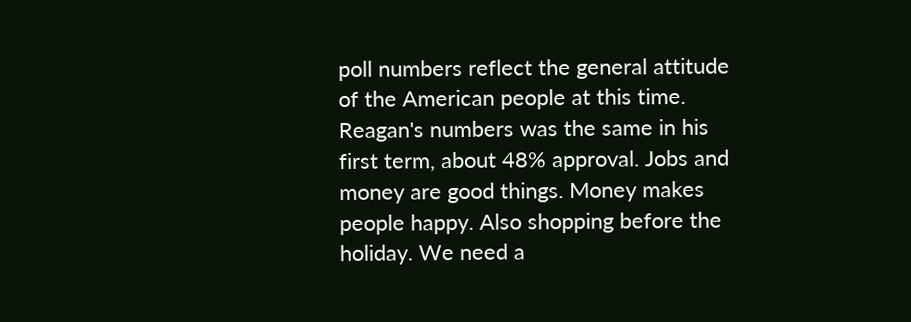poll numbers reflect the general attitude of the American people at this time. Reagan's numbers was the same in his first term, about 48% approval. Jobs and money are good things. Money makes people happy. Also shopping before the holiday. We need a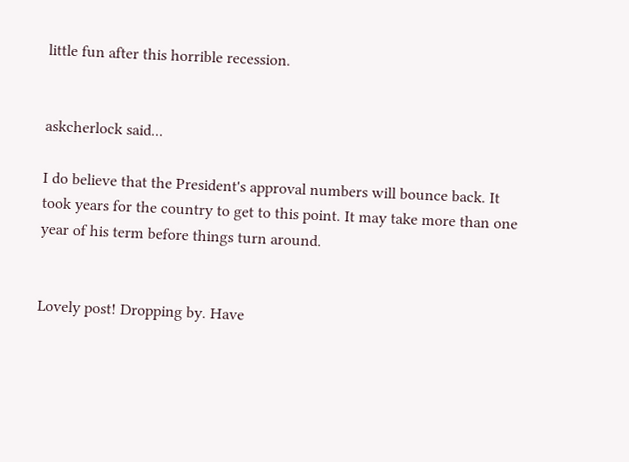little fun after this horrible recession.


askcherlock said...

I do believe that the President's approval numbers will bounce back. It took years for the country to get to this point. It may take more than one year of his term before things turn around.


Lovely post! Dropping by. Have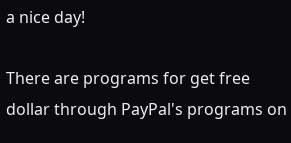a nice day!

There are programs for get free dollar through PayPal's programs on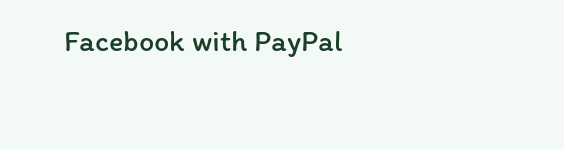Facebook with PayPal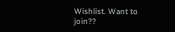Wishlist. Want to join??